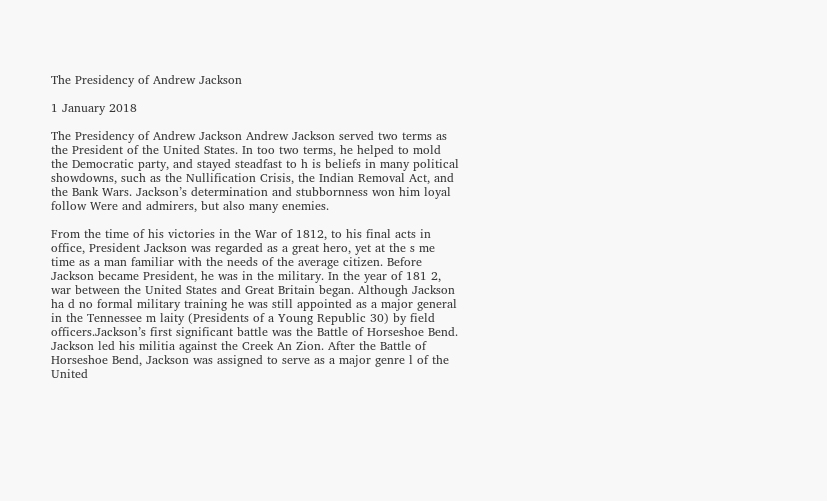The Presidency of Andrew Jackson

1 January 2018

The Presidency of Andrew Jackson Andrew Jackson served two terms as the President of the United States. In too two terms, he helped to mold the Democratic party, and stayed steadfast to h is beliefs in many political showdowns, such as the Nullification Crisis, the Indian Removal Act, and the Bank Wars. Jackson’s determination and stubbornness won him loyal follow Were and admirers, but also many enemies.

From the time of his victories in the War of 1812, to his final acts in office, President Jackson was regarded as a great hero, yet at the s me time as a man familiar with the needs of the average citizen. Before Jackson became President, he was in the military. In the year of 181 2, war between the United States and Great Britain began. Although Jackson ha d no formal military training he was still appointed as a major general in the Tennessee m laity (Presidents of a Young Republic 30) by field officers.Jackson’s first significant battle was the Battle of Horseshoe Bend. Jackson led his militia against the Creek An Zion. After the Battle of Horseshoe Bend, Jackson was assigned to serve as a major genre l of the United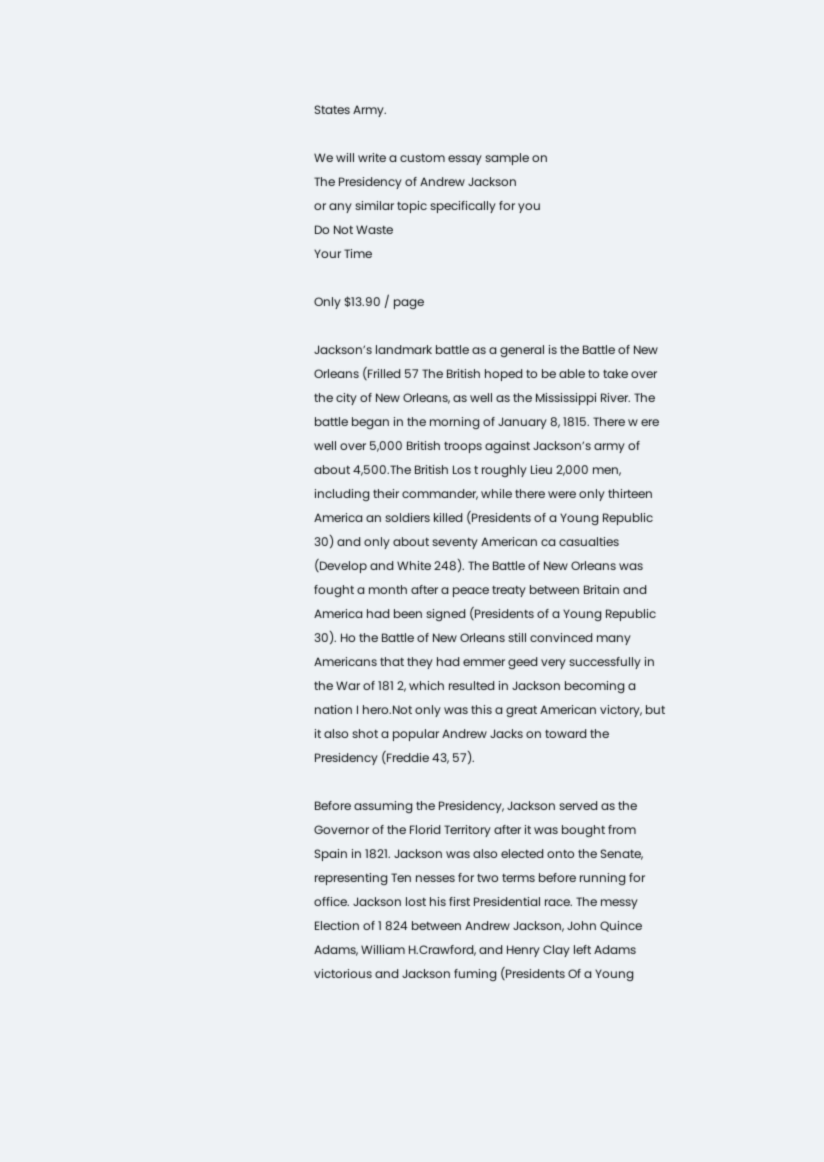States Army.

We will write a custom essay sample on
The Presidency of Andrew Jackson
or any similar topic specifically for you
Do Not Waste
Your Time

Only $13.90 / page

Jackson’s landmark battle as a general is the Battle of New Orleans (Frilled 57 The British hoped to be able to take over the city of New Orleans, as well as the Mississippi River. The battle began in the morning of January 8, 1815. There w ere well over 5,000 British troops against Jackson’s army of about 4,500.The British Los t roughly Lieu 2,000 men, including their commander, while there were only thirteen America an soldiers killed (Presidents of a Young Republic 30) and only about seventy American ca casualties (Develop and White 248). The Battle of New Orleans was fought a month after a peace treaty between Britain and America had been signed (Presidents of a Young Republic 30). Ho the Battle of New Orleans still convinced many Americans that they had emmer geed very successfully in the War of 181 2, which resulted in Jackson becoming a nation I hero.Not only was this a great American victory, but it also shot a popular Andrew Jacks on toward the Presidency (Freddie 43, 57).

Before assuming the Presidency, Jackson served as the Governor of the Florid Territory after it was bought from Spain in 1821. Jackson was also elected onto the Senate, representing Ten nesses for two terms before running for office. Jackson lost his first Presidential race. The messy Election of 1 824 between Andrew Jackson, John Quince Adams, William H.Crawford, and Henry Clay left Adams victorious and Jackson fuming (Presidents Of a Young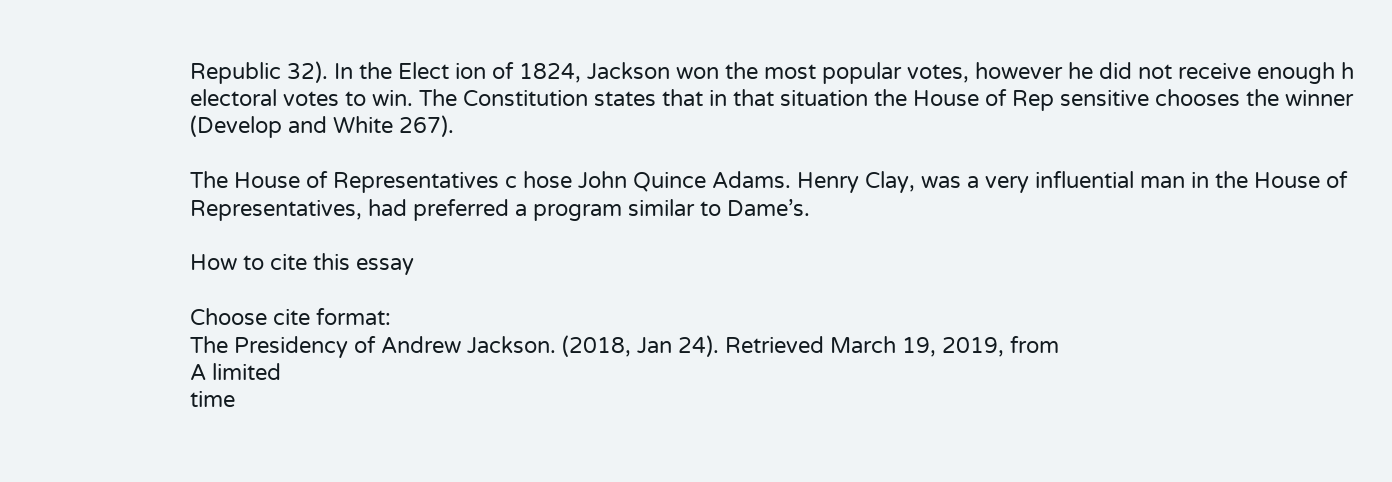Republic 32). In the Elect ion of 1824, Jackson won the most popular votes, however he did not receive enough h electoral votes to win. The Constitution states that in that situation the House of Rep sensitive chooses the winner (Develop and White 267).

The House of Representatives c hose John Quince Adams. Henry Clay, was a very influential man in the House of Representatives, had preferred a program similar to Dame’s.

How to cite this essay

Choose cite format:
The Presidency of Andrew Jackson. (2018, Jan 24). Retrieved March 19, 2019, from
A limited
time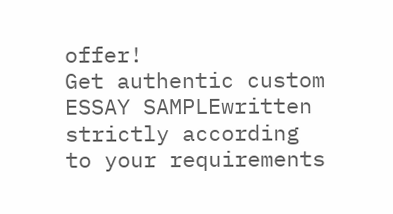offer!
Get authentic custom
ESSAY SAMPLEwritten strictly according
to your requirements